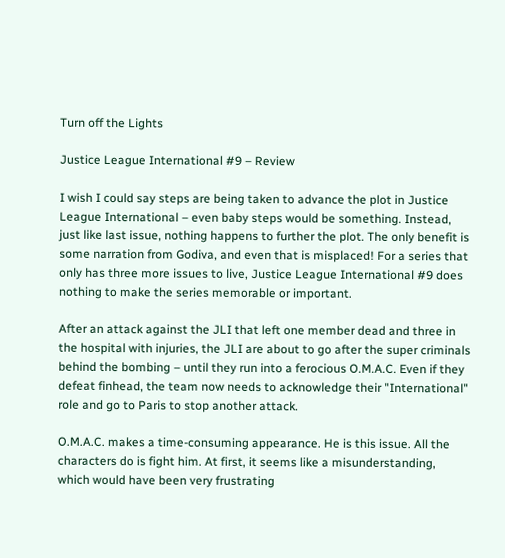Turn off the Lights

Justice League International #9 – Review

I wish I could say steps are being taken to advance the plot in Justice League International – even baby steps would be something. Instead, just like last issue, nothing happens to further the plot. The only benefit is some narration from Godiva, and even that is misplaced! For a series that only has three more issues to live, Justice League International #9 does nothing to make the series memorable or important.

After an attack against the JLI that left one member dead and three in the hospital with injuries, the JLI are about to go after the super criminals behind the bombing – until they run into a ferocious O.M.A.C. Even if they defeat finhead, the team now needs to acknowledge their "International" role and go to Paris to stop another attack.

O.M.A.C. makes a time-consuming appearance. He is this issue. All the characters do is fight him. At first, it seems like a misunderstanding, which would have been very frustrating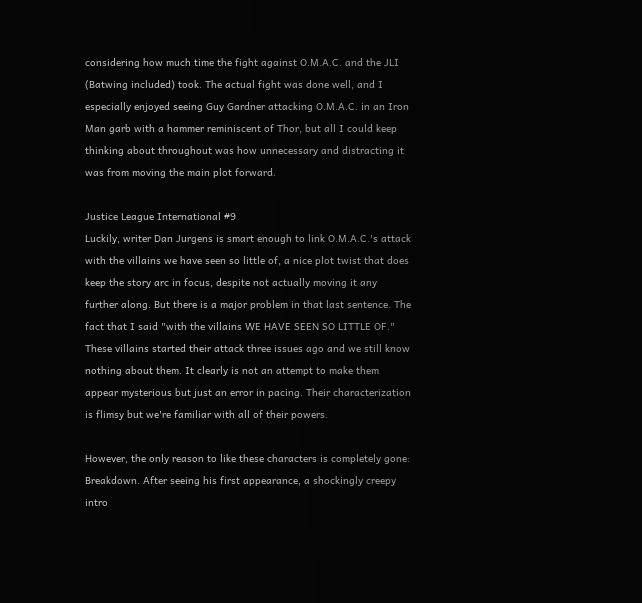considering how much time the fight against O.M.A.C. and the JLI (Batwing included) took. The actual fight was done well, and I especially enjoyed seeing Guy Gardner attacking O.M.A.C. in an Iron Man garb with a hammer reminiscent of Thor, but all I could keep thinking about throughout was how unnecessary and distracting it was from moving the main plot forward.

Justice League International #9
Luckily, writer Dan Jurgens is smart enough to link O.M.A.C.'s attack with the villains we have seen so little of, a nice plot twist that does keep the story arc in focus, despite not actually moving it any further along. But there is a major problem in that last sentence. The fact that I said "with the villains WE HAVE SEEN SO LITTLE OF." These villains started their attack three issues ago and we still know nothing about them. It clearly is not an attempt to make them appear mysterious but just an error in pacing. Their characterization is flimsy but we're familiar with all of their powers.

However, the only reason to like these characters is completely gone: Breakdown. After seeing his first appearance, a shockingly creepy intro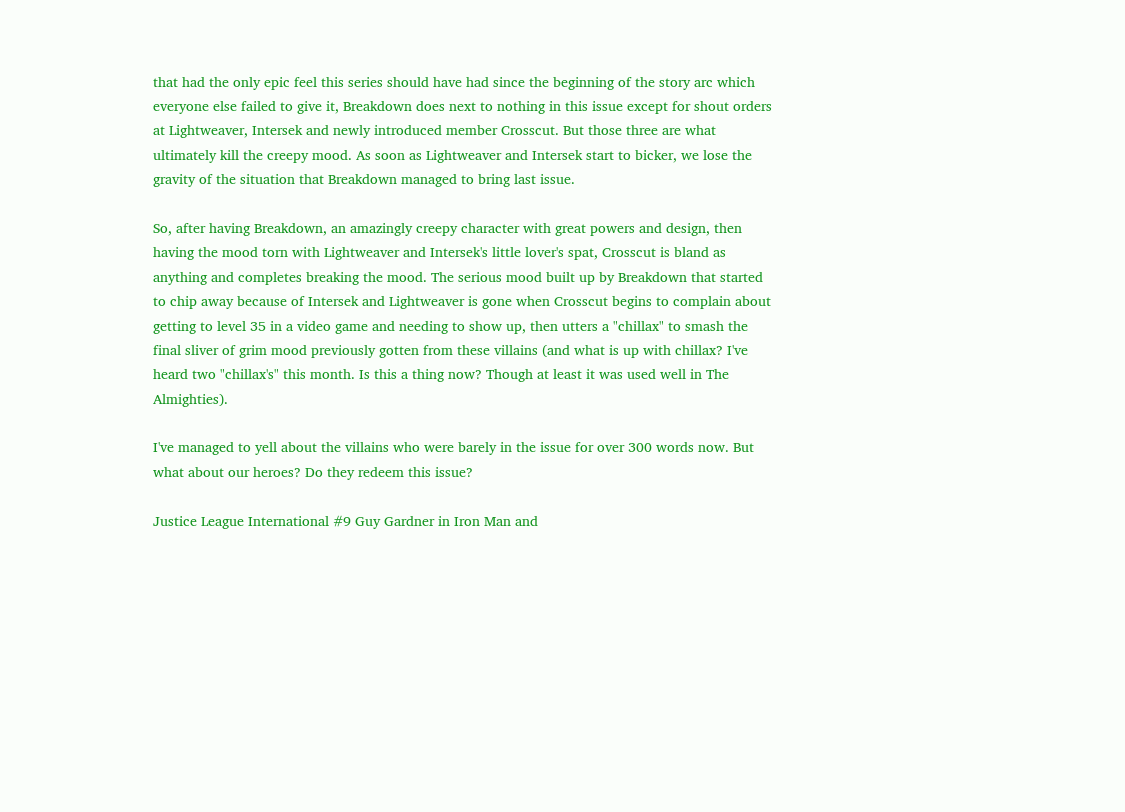that had the only epic feel this series should have had since the beginning of the story arc which everyone else failed to give it, Breakdown does next to nothing in this issue except for shout orders at Lightweaver, Intersek and newly introduced member Crosscut. But those three are what ultimately kill the creepy mood. As soon as Lightweaver and Intersek start to bicker, we lose the gravity of the situation that Breakdown managed to bring last issue.

So, after having Breakdown, an amazingly creepy character with great powers and design, then having the mood torn with Lightweaver and Intersek's little lover's spat, Crosscut is bland as anything and completes breaking the mood. The serious mood built up by Breakdown that started to chip away because of Intersek and Lightweaver is gone when Crosscut begins to complain about getting to level 35 in a video game and needing to show up, then utters a "chillax" to smash the final sliver of grim mood previously gotten from these villains (and what is up with chillax? I've heard two "chillax's" this month. Is this a thing now? Though at least it was used well in The Almighties).

I've managed to yell about the villains who were barely in the issue for over 300 words now. But what about our heroes? Do they redeem this issue?

Justice League International #9 Guy Gardner in Iron Man and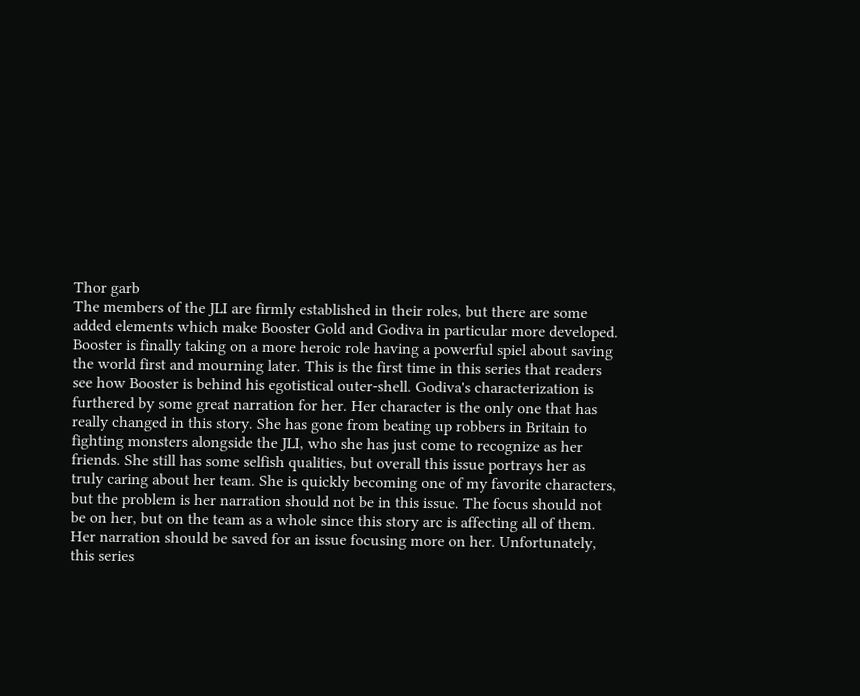Thor garb
The members of the JLI are firmly established in their roles, but there are some added elements which make Booster Gold and Godiva in particular more developed. Booster is finally taking on a more heroic role having a powerful spiel about saving the world first and mourning later. This is the first time in this series that readers see how Booster is behind his egotistical outer-shell. Godiva's characterization is furthered by some great narration for her. Her character is the only one that has really changed in this story. She has gone from beating up robbers in Britain to fighting monsters alongside the JLI, who she has just come to recognize as her friends. She still has some selfish qualities, but overall this issue portrays her as truly caring about her team. She is quickly becoming one of my favorite characters, but the problem is her narration should not be in this issue. The focus should not be on her, but on the team as a whole since this story arc is affecting all of them. Her narration should be saved for an issue focusing more on her. Unfortunately, this series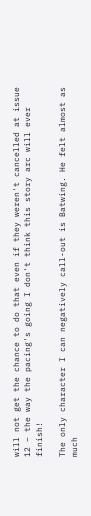will not get the chance to do that even if they weren't cancelled at issue 12 – the way the pacing's going I don't think this story arc will ever finish!

The only character I can negatively call-out is Batwing. He felt almost as much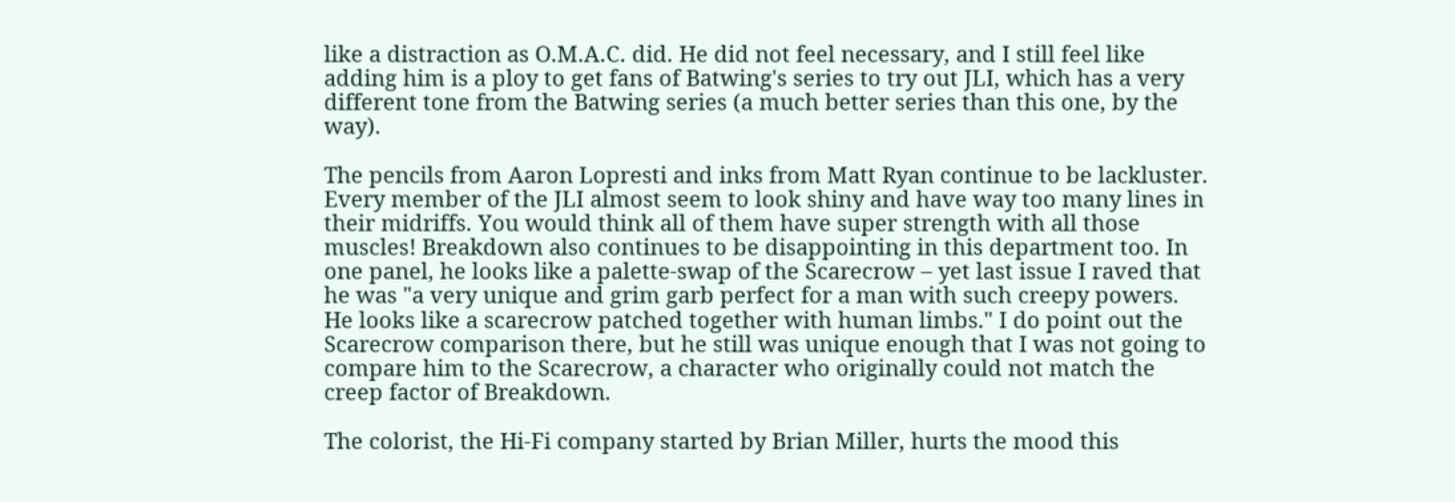like a distraction as O.M.A.C. did. He did not feel necessary, and I still feel like adding him is a ploy to get fans of Batwing's series to try out JLI, which has a very different tone from the Batwing series (a much better series than this one, by the way).

The pencils from Aaron Lopresti and inks from Matt Ryan continue to be lackluster. Every member of the JLI almost seem to look shiny and have way too many lines in their midriffs. You would think all of them have super strength with all those muscles! Breakdown also continues to be disappointing in this department too. In one panel, he looks like a palette-swap of the Scarecrow – yet last issue I raved that he was "a very unique and grim garb perfect for a man with such creepy powers. He looks like a scarecrow patched together with human limbs." I do point out the Scarecrow comparison there, but he still was unique enough that I was not going to compare him to the Scarecrow, a character who originally could not match the creep factor of Breakdown.

The colorist, the Hi-Fi company started by Brian Miller, hurts the mood this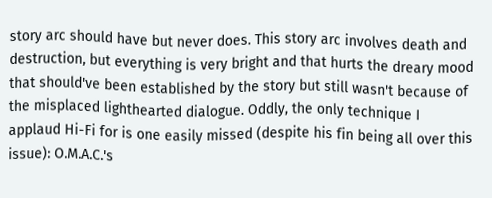story arc should have but never does. This story arc involves death and destruction, but everything is very bright and that hurts the dreary mood that should've been established by the story but still wasn't because of the misplaced lighthearted dialogue. Oddly, the only technique I applaud Hi-Fi for is one easily missed (despite his fin being all over this issue): O.M.A.C.'s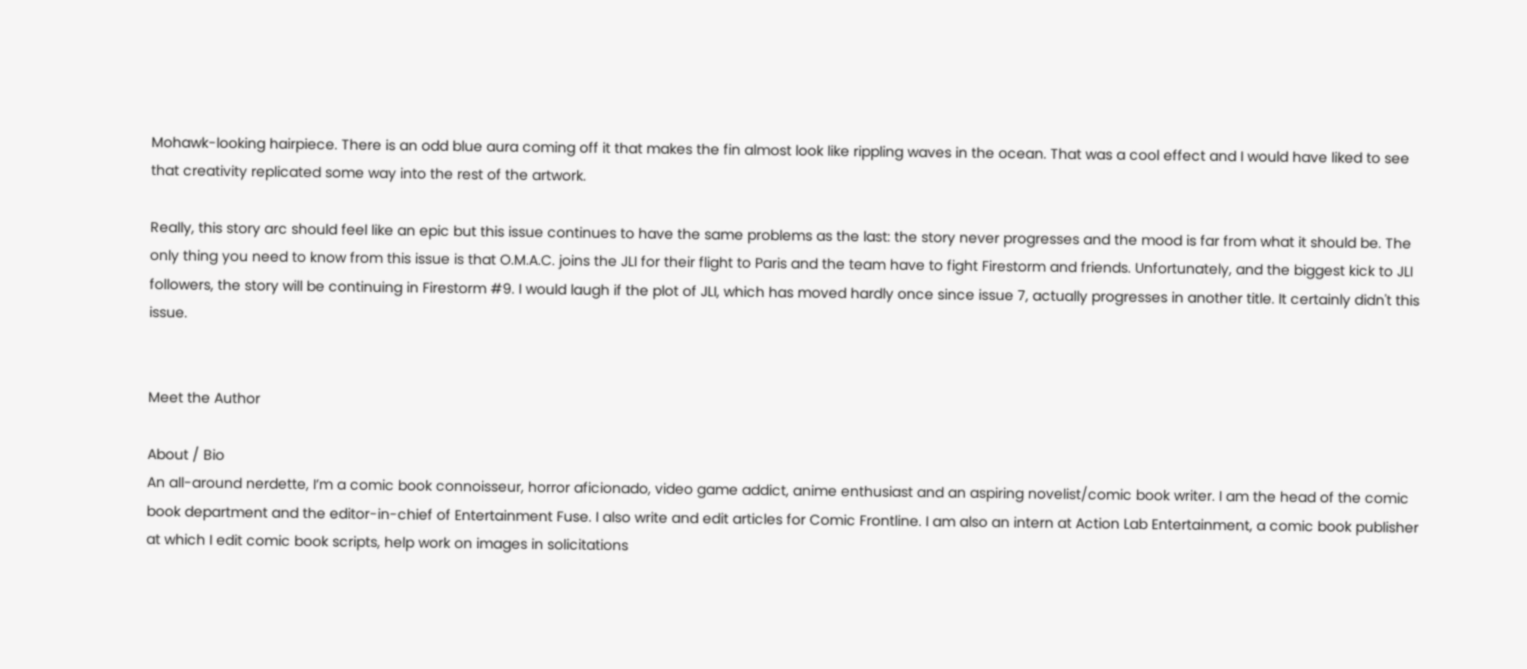Mohawk-looking hairpiece. There is an odd blue aura coming off it that makes the fin almost look like rippling waves in the ocean. That was a cool effect and I would have liked to see that creativity replicated some way into the rest of the artwork.

Really, this story arc should feel like an epic but this issue continues to have the same problems as the last: the story never progresses and the mood is far from what it should be. The only thing you need to know from this issue is that O.M.A.C. joins the JLI for their flight to Paris and the team have to fight Firestorm and friends. Unfortunately, and the biggest kick to JLI followers, the story will be continuing in Firestorm #9. I would laugh if the plot of JLI, which has moved hardly once since issue 7, actually progresses in another title. It certainly didn't this issue.


Meet the Author

About / Bio
An all-around nerdette, I’m a comic book connoisseur, horror aficionado, video game addict, anime enthusiast and an aspiring novelist/comic book writer. I am the head of the comic book department and the editor-in-chief of Entertainment Fuse. I also write and edit articles for Comic Frontline. I am also an intern at Action Lab Entertainment, a comic book publisher at which I edit comic book scripts, help work on images in solicitations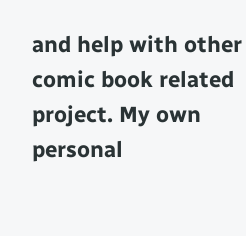and help with other comic book related project. My own personal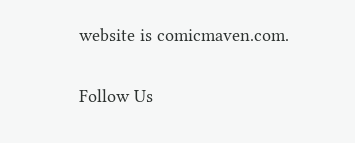website is comicmaven.com.

Follow Us